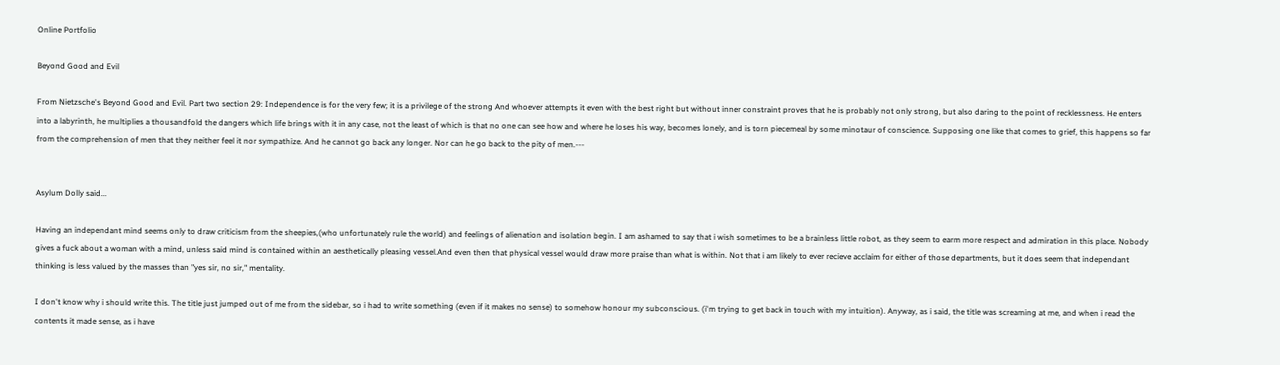Online Portfolio

Beyond Good and Evil

From Nietzsche's Beyond Good and Evil. Part two section 29: Independence is for the very few; it is a privilege of the strong And whoever attempts it even with the best right but without inner constraint proves that he is probably not only strong, but also daring to the point of recklessness. He enters into a labyrinth, he multiplies a thousandfold the dangers which life brings with it in any case, not the least of which is that no one can see how and where he loses his way, becomes lonely, and is torn piecemeal by some minotaur of conscience. Supposing one like that comes to grief, this happens so far from the comprehension of men that they neither feel it nor sympathize. And he cannot go back any longer. Nor can he go back to the pity of men.---


Asylum Dolly said...

Having an independant mind seems only to draw criticism from the sheepies,(who unfortunately rule the world) and feelings of alienation and isolation begin. I am ashamed to say that i wish sometimes to be a brainless little robot, as they seem to earm more respect and admiration in this place. Nobody gives a fuck about a woman with a mind, unless said mind is contained within an aesthetically pleasing vessel.And even then that physical vessel would draw more praise than what is within. Not that i am likely to ever recieve acclaim for either of those departments, but it does seem that independant thinking is less valued by the masses than "yes sir, no sir," mentality.

I don't know why i should write this. The title just jumped out of me from the sidebar, so i had to write something (even if it makes no sense) to somehow honour my subconscious. (i'm trying to get back in touch with my intuition). Anyway, as i said, the title was screaming at me, and when i read the contents it made sense, as i have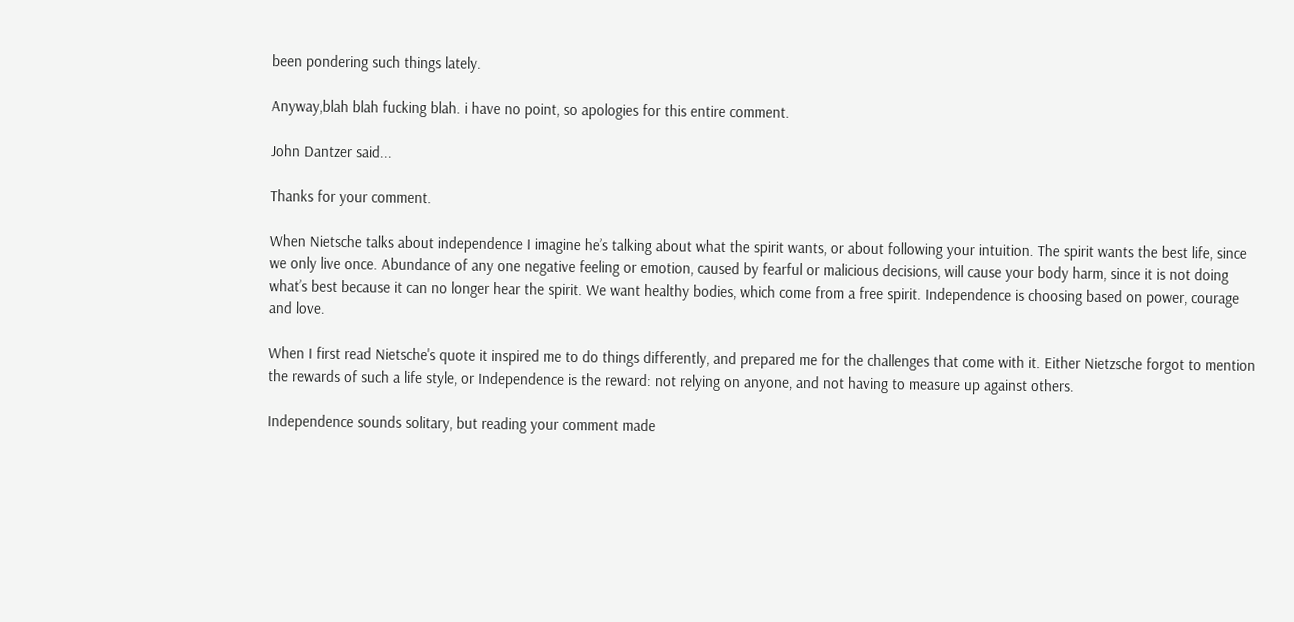been pondering such things lately.

Anyway,blah blah fucking blah. i have no point, so apologies for this entire comment.

John Dantzer said...

Thanks for your comment.

When Nietsche talks about independence I imagine he’s talking about what the spirit wants, or about following your intuition. The spirit wants the best life, since we only live once. Abundance of any one negative feeling or emotion, caused by fearful or malicious decisions, will cause your body harm, since it is not doing what’s best because it can no longer hear the spirit. We want healthy bodies, which come from a free spirit. Independence is choosing based on power, courage and love.

When I first read Nietsche's quote it inspired me to do things differently, and prepared me for the challenges that come with it. Either Nietzsche forgot to mention the rewards of such a life style, or Independence is the reward: not relying on anyone, and not having to measure up against others.

Independence sounds solitary, but reading your comment made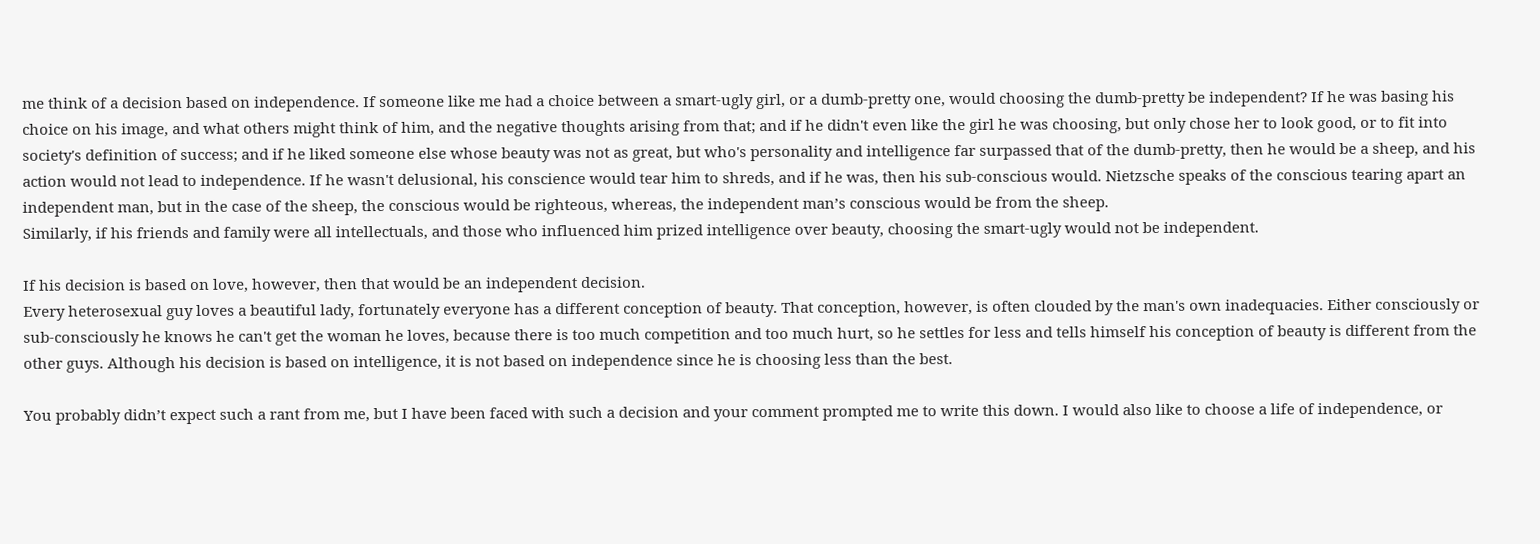me think of a decision based on independence. If someone like me had a choice between a smart-ugly girl, or a dumb-pretty one, would choosing the dumb-pretty be independent? If he was basing his choice on his image, and what others might think of him, and the negative thoughts arising from that; and if he didn't even like the girl he was choosing, but only chose her to look good, or to fit into society's definition of success; and if he liked someone else whose beauty was not as great, but who's personality and intelligence far surpassed that of the dumb-pretty, then he would be a sheep, and his action would not lead to independence. If he wasn't delusional, his conscience would tear him to shreds, and if he was, then his sub-conscious would. Nietzsche speaks of the conscious tearing apart an independent man, but in the case of the sheep, the conscious would be righteous, whereas, the independent man’s conscious would be from the sheep.
Similarly, if his friends and family were all intellectuals, and those who influenced him prized intelligence over beauty, choosing the smart-ugly would not be independent.

If his decision is based on love, however, then that would be an independent decision.
Every heterosexual guy loves a beautiful lady, fortunately everyone has a different conception of beauty. That conception, however, is often clouded by the man's own inadequacies. Either consciously or sub-consciously he knows he can't get the woman he loves, because there is too much competition and too much hurt, so he settles for less and tells himself his conception of beauty is different from the other guys. Although his decision is based on intelligence, it is not based on independence since he is choosing less than the best.

You probably didn’t expect such a rant from me, but I have been faced with such a decision and your comment prompted me to write this down. I would also like to choose a life of independence, or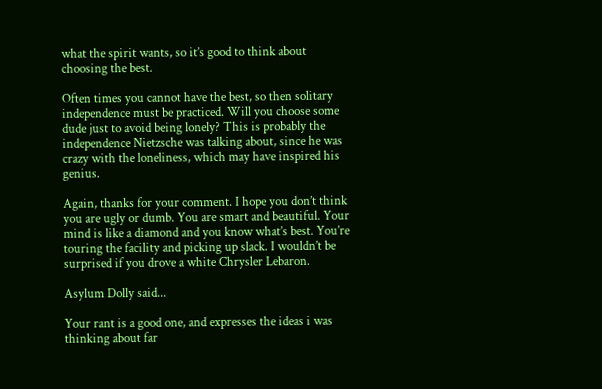what the spirit wants, so it’s good to think about choosing the best.

Often times you cannot have the best, so then solitary independence must be practiced. Will you choose some dude just to avoid being lonely? This is probably the independence Nietzsche was talking about, since he was crazy with the loneliness, which may have inspired his genius.

Again, thanks for your comment. I hope you don’t think you are ugly or dumb. You are smart and beautiful. Your mind is like a diamond and you know what’s best. You’re touring the facility and picking up slack. I wouldn’t be surprised if you drove a white Chrysler Lebaron.

Asylum Dolly said...

Your rant is a good one, and expresses the ideas i was thinking about far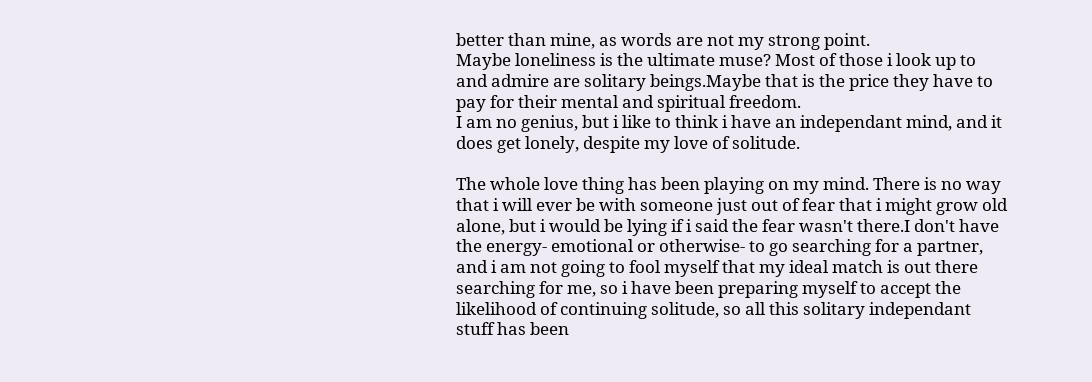better than mine, as words are not my strong point.
Maybe loneliness is the ultimate muse? Most of those i look up to and admire are solitary beings.Maybe that is the price they have to pay for their mental and spiritual freedom.
I am no genius, but i like to think i have an independant mind, and it does get lonely, despite my love of solitude.

The whole love thing has been playing on my mind. There is no way that i will ever be with someone just out of fear that i might grow old alone, but i would be lying if i said the fear wasn't there.I don't have the energy- emotional or otherwise- to go searching for a partner, and i am not going to fool myself that my ideal match is out there searching for me, so i have been preparing myself to accept the likelihood of continuing solitude, so all this solitary independant stuff has been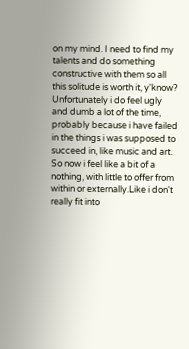on my mind. I need to find my talents and do something constructive with them so all this solitude is worth it, y'know? Unfortunately i do feel ugly and dumb a lot of the time, probably because i have failed in the things i was supposed to succeed in, like music and art. So now i feel like a bit of a nothing, with little to offer from within or externally.Like i don't really fit into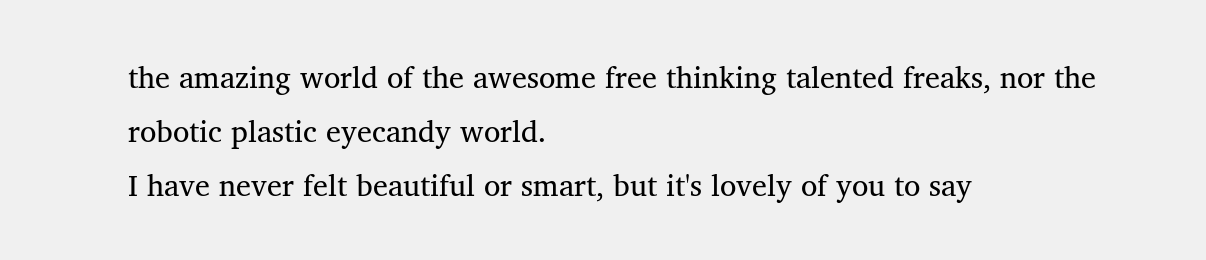the amazing world of the awesome free thinking talented freaks, nor the robotic plastic eyecandy world.
I have never felt beautiful or smart, but it's lovely of you to say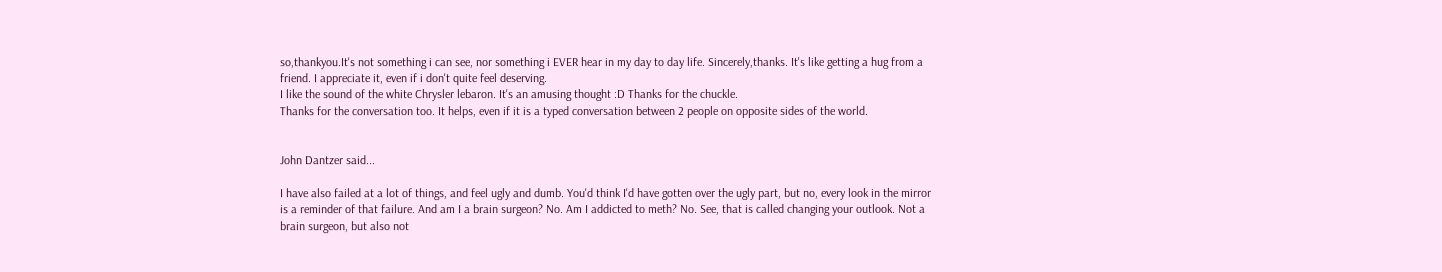so,thankyou.It's not something i can see, nor something i EVER hear in my day to day life. Sincerely,thanks. It's like getting a hug from a friend. I appreciate it, even if i don't quite feel deserving.
I like the sound of the white Chrysler lebaron. It's an amusing thought :D Thanks for the chuckle.
Thanks for the conversation too. It helps, even if it is a typed conversation between 2 people on opposite sides of the world.


John Dantzer said...

I have also failed at a lot of things, and feel ugly and dumb. You'd think I'd have gotten over the ugly part, but no, every look in the mirror is a reminder of that failure. And am I a brain surgeon? No. Am I addicted to meth? No. See, that is called changing your outlook. Not a brain surgeon, but also not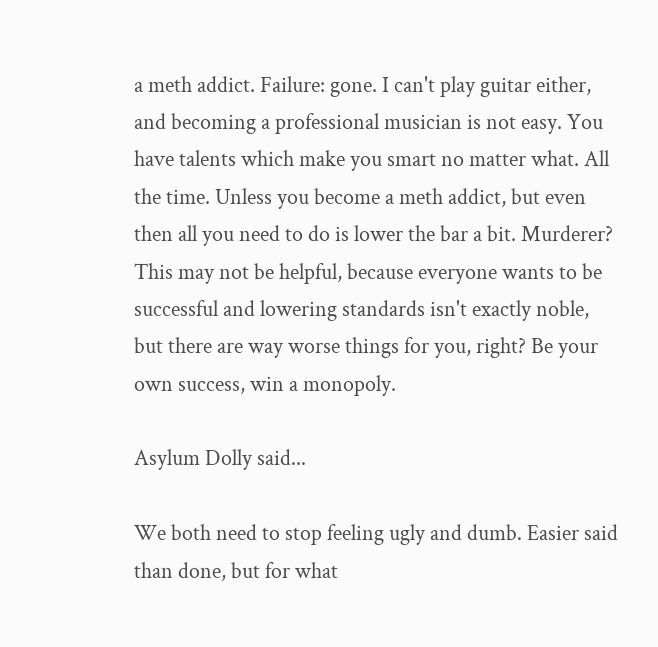a meth addict. Failure: gone. I can't play guitar either, and becoming a professional musician is not easy. You have talents which make you smart no matter what. All the time. Unless you become a meth addict, but even then all you need to do is lower the bar a bit. Murderer? This may not be helpful, because everyone wants to be successful and lowering standards isn't exactly noble, but there are way worse things for you, right? Be your own success, win a monopoly.

Asylum Dolly said...

We both need to stop feeling ugly and dumb. Easier said than done, but for what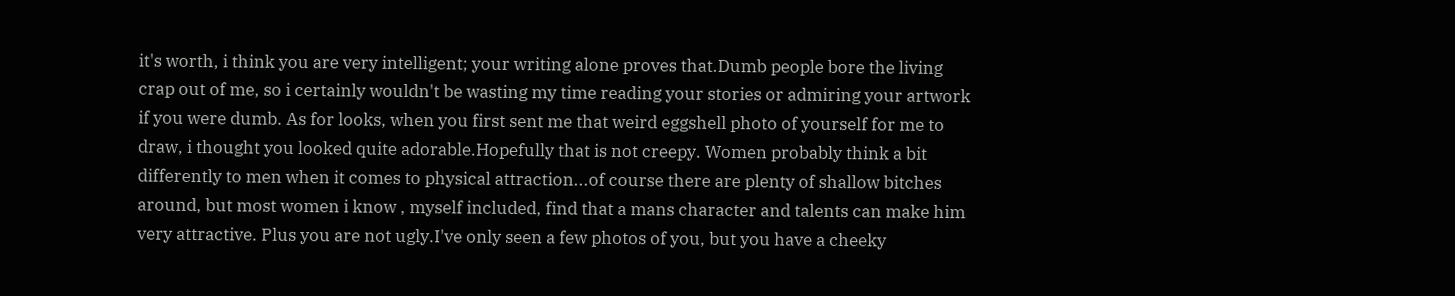it's worth, i think you are very intelligent; your writing alone proves that.Dumb people bore the living crap out of me, so i certainly wouldn't be wasting my time reading your stories or admiring your artwork if you were dumb. As for looks, when you first sent me that weird eggshell photo of yourself for me to draw, i thought you looked quite adorable.Hopefully that is not creepy. Women probably think a bit differently to men when it comes to physical attraction...of course there are plenty of shallow bitches around, but most women i know , myself included, find that a mans character and talents can make him very attractive. Plus you are not ugly.I've only seen a few photos of you, but you have a cheeky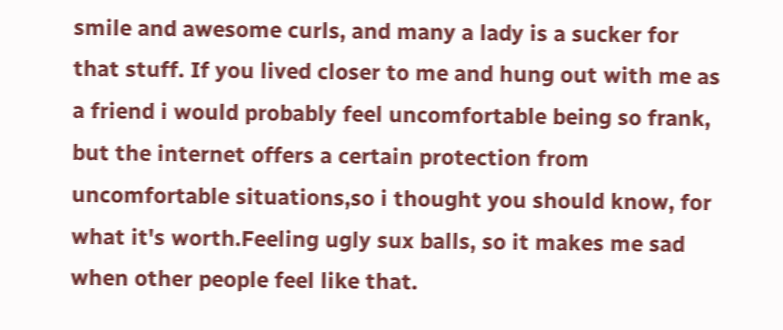smile and awesome curls, and many a lady is a sucker for that stuff. If you lived closer to me and hung out with me as a friend i would probably feel uncomfortable being so frank, but the internet offers a certain protection from uncomfortable situations,so i thought you should know, for what it's worth.Feeling ugly sux balls, so it makes me sad when other people feel like that.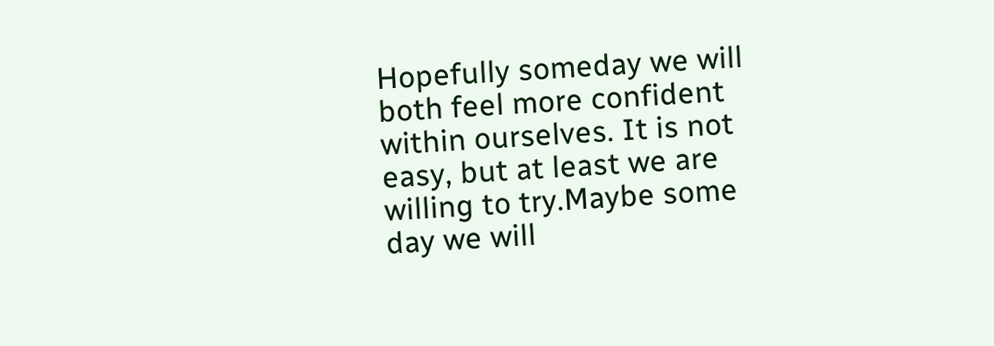Hopefully someday we will both feel more confident within ourselves. It is not easy, but at least we are willing to try.Maybe some day we will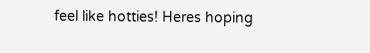feel like hotties! Heres hoping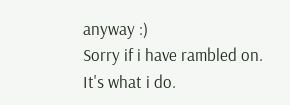anyway :)
Sorry if i have rambled on. It's what i do.